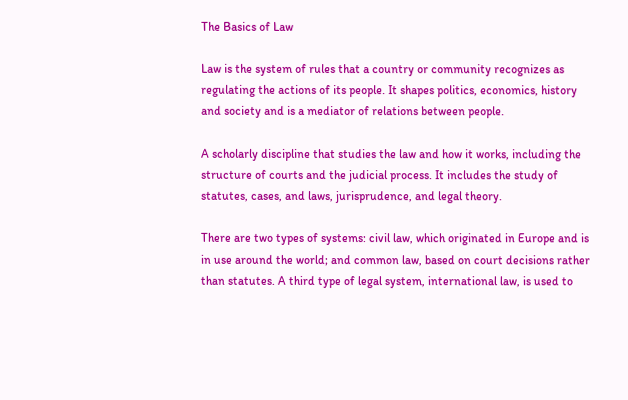The Basics of Law

Law is the system of rules that a country or community recognizes as regulating the actions of its people. It shapes politics, economics, history and society and is a mediator of relations between people.

A scholarly discipline that studies the law and how it works, including the structure of courts and the judicial process. It includes the study of statutes, cases, and laws, jurisprudence, and legal theory.

There are two types of systems: civil law, which originated in Europe and is in use around the world; and common law, based on court decisions rather than statutes. A third type of legal system, international law, is used to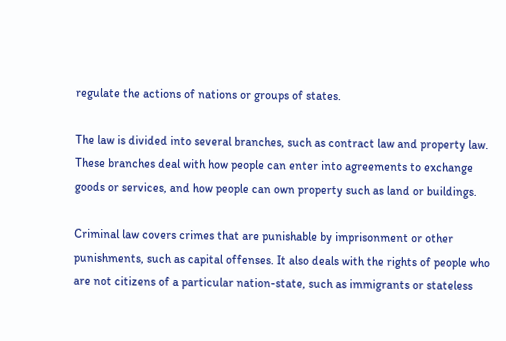regulate the actions of nations or groups of states.

The law is divided into several branches, such as contract law and property law. These branches deal with how people can enter into agreements to exchange goods or services, and how people can own property such as land or buildings.

Criminal law covers crimes that are punishable by imprisonment or other punishments, such as capital offenses. It also deals with the rights of people who are not citizens of a particular nation-state, such as immigrants or stateless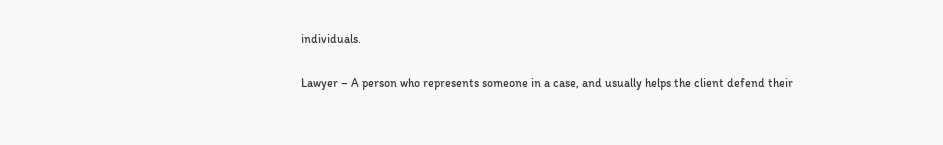individuals.

Lawyer – A person who represents someone in a case, and usually helps the client defend their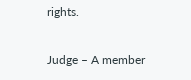rights.

Judge – A member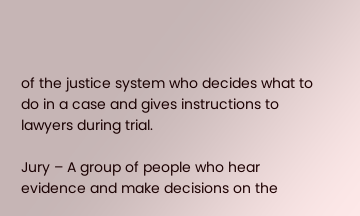of the justice system who decides what to do in a case and gives instructions to lawyers during trial.

Jury – A group of people who hear evidence and make decisions on the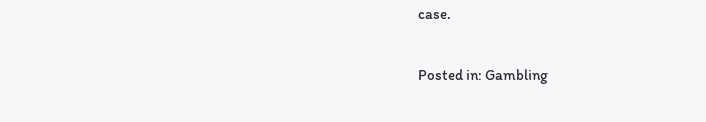case.

Posted in: Gambling